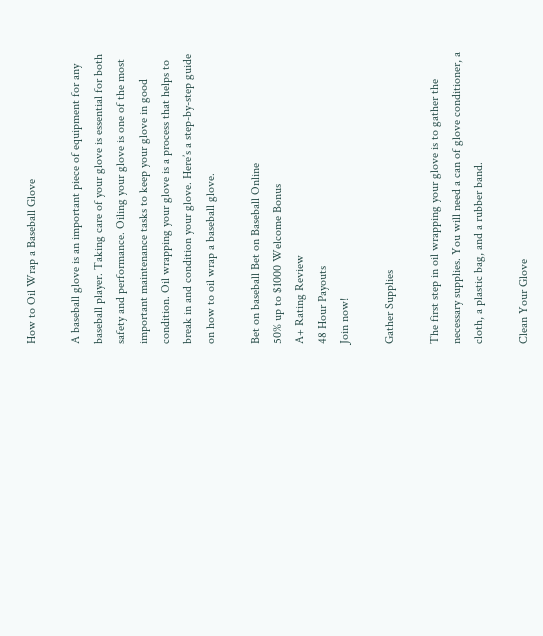How to Oil Wrap a Baseball Glove

A baseball glove is an important piece of equipment for any baseball player. Taking care of your glove is essential for both safety and performance. Oiling your glove is one of the most important maintenance tasks to keep your glove in good condition. Oil wrapping your glove is a process that helps to break in and condition your glove. Here’s a step-by-step guide on how to oil wrap a baseball glove.

Bet on baseball Bet on Baseball Online
50% up to $1000 Welcome Bonus
A+ Rating Review
48 Hour Payouts
Join now!

Gather Supplies

The first step in oil wrapping your glove is to gather the necessary supplies. You will need a can of glove conditioner, a cloth, a plastic bag, and a rubber band.

Clean Your Glove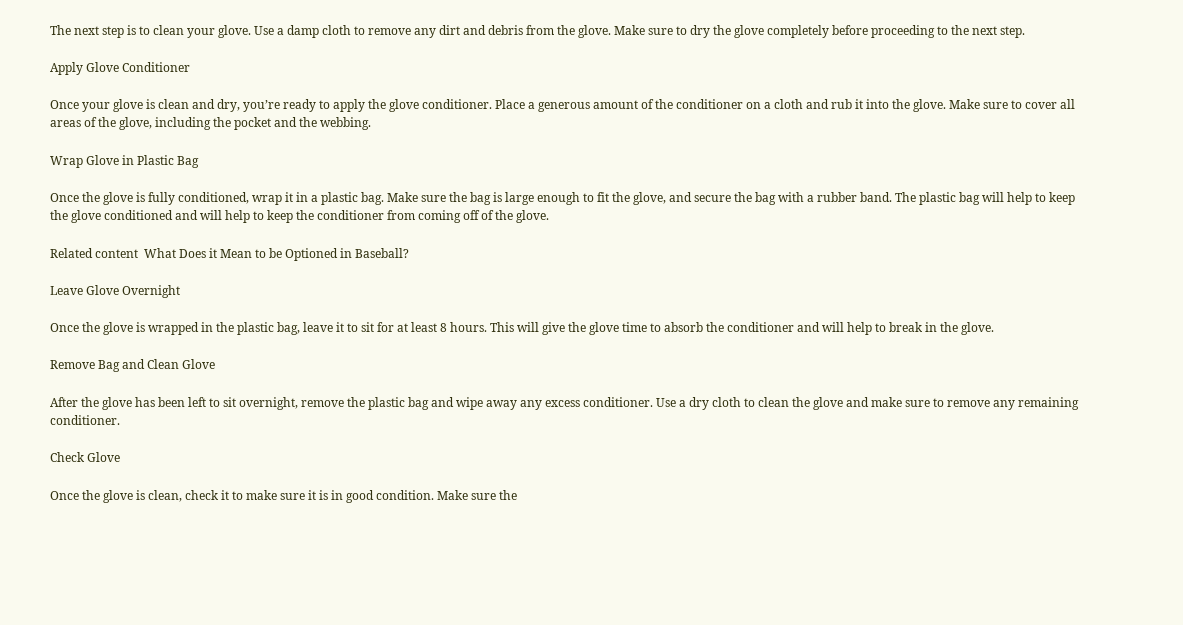The next step is to clean your glove. Use a damp cloth to remove any dirt and debris from the glove. Make sure to dry the glove completely before proceeding to the next step.

Apply Glove Conditioner

Once your glove is clean and dry, you’re ready to apply the glove conditioner. Place a generous amount of the conditioner on a cloth and rub it into the glove. Make sure to cover all areas of the glove, including the pocket and the webbing.

Wrap Glove in Plastic Bag

Once the glove is fully conditioned, wrap it in a plastic bag. Make sure the bag is large enough to fit the glove, and secure the bag with a rubber band. The plastic bag will help to keep the glove conditioned and will help to keep the conditioner from coming off of the glove.

Related content  What Does it Mean to be Optioned in Baseball?

Leave Glove Overnight

Once the glove is wrapped in the plastic bag, leave it to sit for at least 8 hours. This will give the glove time to absorb the conditioner and will help to break in the glove.

Remove Bag and Clean Glove

After the glove has been left to sit overnight, remove the plastic bag and wipe away any excess conditioner. Use a dry cloth to clean the glove and make sure to remove any remaining conditioner.

Check Glove

Once the glove is clean, check it to make sure it is in good condition. Make sure the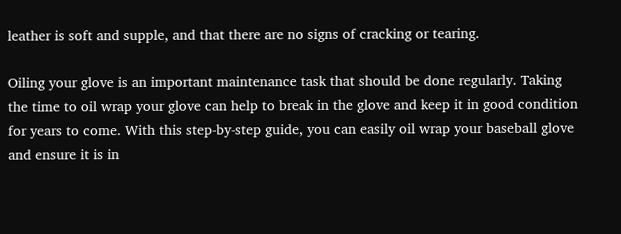leather is soft and supple, and that there are no signs of cracking or tearing.

Oiling your glove is an important maintenance task that should be done regularly. Taking the time to oil wrap your glove can help to break in the glove and keep it in good condition for years to come. With this step-by-step guide, you can easily oil wrap your baseball glove and ensure it is in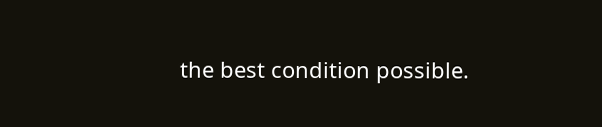the best condition possible.